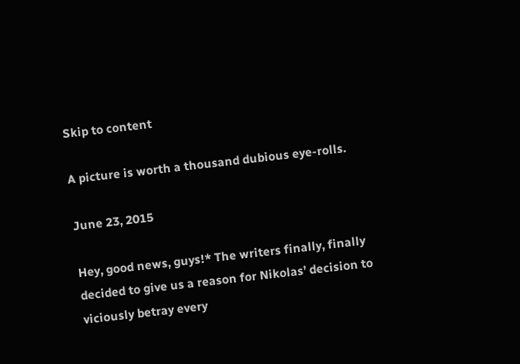Skip to content

A picture is worth a thousand dubious eye-rolls.

June 23, 2015

Hey, good news, guys!* The writers finally, finally decided to give us a reason for Nikolas’ decision to viciously betray every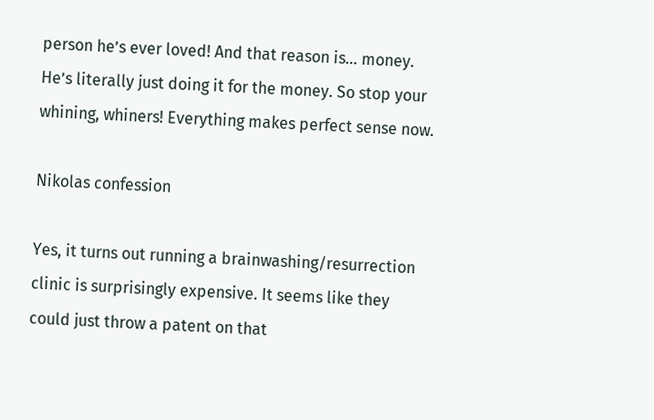person he’s ever loved! And that reason is… money. He’s literally just doing it for the money. So stop your whining, whiners! Everything makes perfect sense now.

Nikolas confession

Yes, it turns out running a brainwashing/resurrection clinic is surprisingly expensive. It seems like they could just throw a patent on that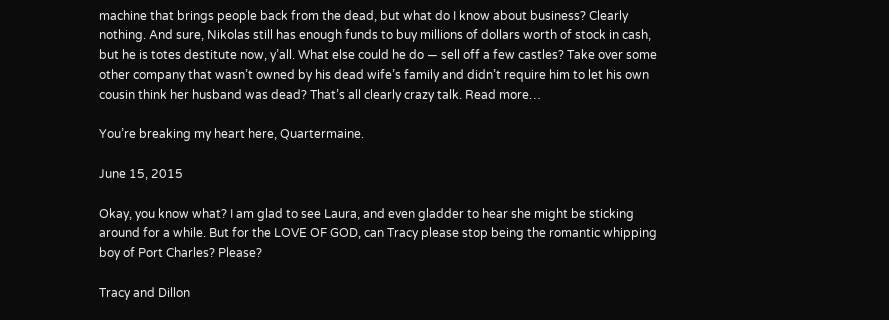machine that brings people back from the dead, but what do I know about business? Clearly nothing. And sure, Nikolas still has enough funds to buy millions of dollars worth of stock in cash, but he is totes destitute now, y’all. What else could he do — sell off a few castles? Take over some other company that wasn’t owned by his dead wife’s family and didn’t require him to let his own cousin think her husband was dead? That’s all clearly crazy talk. Read more…

You’re breaking my heart here, Quartermaine.

June 15, 2015

Okay, you know what? I am glad to see Laura, and even gladder to hear she might be sticking around for a while. But for the LOVE OF GOD, can Tracy please stop being the romantic whipping boy of Port Charles? Please?

Tracy and Dillon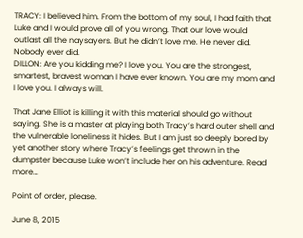TRACY: I believed him. From the bottom of my soul, I had faith that Luke and I would prove all of you wrong. That our love would outlast all the naysayers. But he didn’t love me. He never did. Nobody ever did.
DILLON: Are you kidding me? I love you. You are the strongest, smartest, bravest woman I have ever known. You are my mom and I love you. I always will.

That Jane Elliot is killing it with this material should go without saying. She is a master at playing both Tracy’s hard outer shell and the vulnerable loneliness it hides. But I am just so deeply bored by yet another story where Tracy’s feelings get thrown in the dumpster because Luke won’t include her on his adventure. Read more…

Point of order, please.

June 8, 2015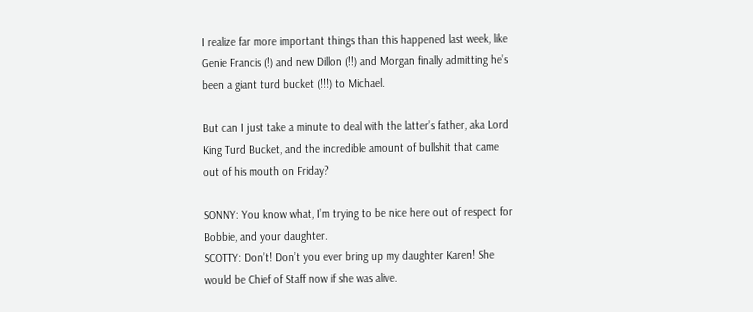I realize far more important things than this happened last week, like Genie Francis (!) and new Dillon (!!) and Morgan finally admitting he’s been a giant turd bucket (!!!) to Michael.

But can I just take a minute to deal with the latter’s father, aka Lord King Turd Bucket, and the incredible amount of bullshit that came out of his mouth on Friday?

SONNY: You know what, I’m trying to be nice here out of respect for Bobbie, and your daughter.
SCOTTY: Don’t! Don’t you ever bring up my daughter Karen! She would be Chief of Staff now if she was alive.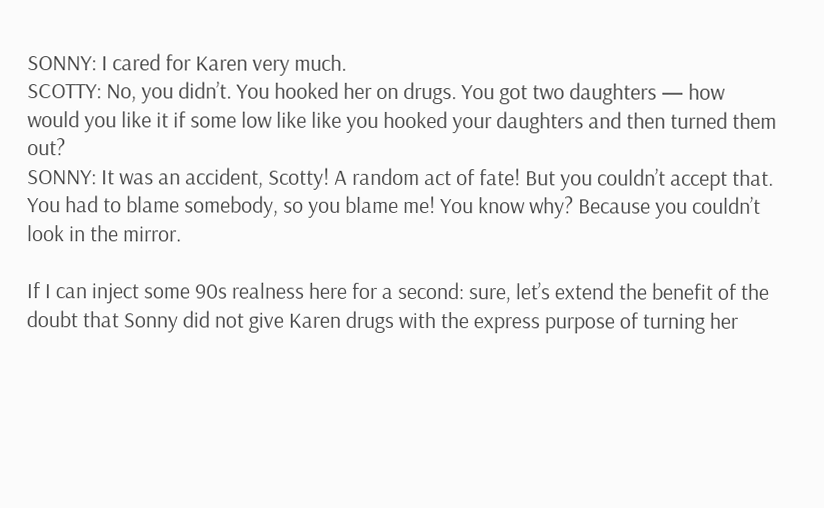SONNY: I cared for Karen very much.
SCOTTY: No, you didn’t. You hooked her on drugs. You got two daughters — how would you like it if some low like like you hooked your daughters and then turned them out?
SONNY: It was an accident, Scotty! A random act of fate! But you couldn’t accept that. You had to blame somebody, so you blame me! You know why? Because you couldn’t look in the mirror.

If I can inject some 90s realness here for a second: sure, let’s extend the benefit of the doubt that Sonny did not give Karen drugs with the express purpose of turning her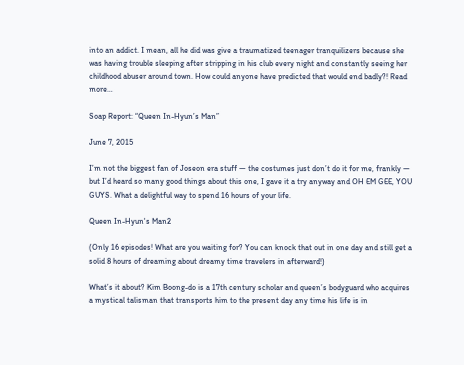into an addict. I mean, all he did was give a traumatized teenager tranquilizers because she was having trouble sleeping after stripping in his club every night and constantly seeing her childhood abuser around town. How could anyone have predicted that would end badly?! Read more…

Soap Report: “Queen In-Hyun’s Man”

June 7, 2015

I’m not the biggest fan of Joseon era stuff — the costumes just don’t do it for me, frankly — but I’d heard so many good things about this one, I gave it a try anyway and OH EM GEE, YOU GUYS. What a delightful way to spend 16 hours of your life.

Queen In-Hyun's Man2

(Only 16 episodes! What are you waiting for? You can knock that out in one day and still get a solid 8 hours of dreaming about dreamy time travelers in afterward!)

What’s it about? Kim Boong-do is a 17th century scholar and queen’s bodyguard who acquires a mystical talisman that transports him to the present day any time his life is in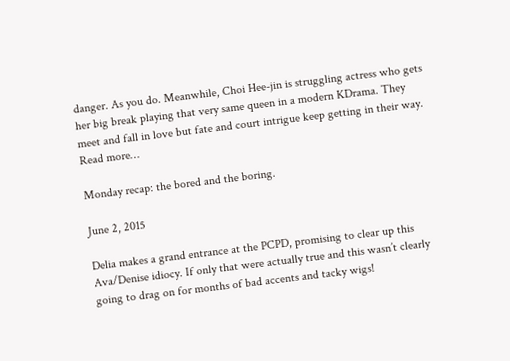danger. As you do. Meanwhile, Choi Hee-jin is struggling actress who gets her big break playing that very same queen in a modern KDrama. They meet and fall in love but fate and court intrigue keep getting in their way. Read more…

Monday recap: the bored and the boring.

June 2, 2015

Delia makes a grand entrance at the PCPD, promising to clear up this Ava/Denise idiocy. If only that were actually true and this wasn’t clearly going to drag on for months of bad accents and tacky wigs!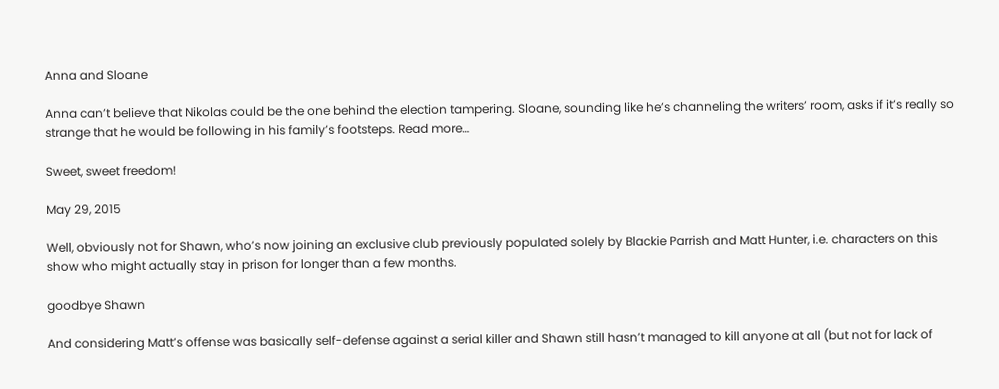Anna and Sloane

Anna can’t believe that Nikolas could be the one behind the election tampering. Sloane, sounding like he’s channeling the writers’ room, asks if it’s really so strange that he would be following in his family’s footsteps. Read more…

Sweet, sweet freedom!

May 29, 2015

Well, obviously not for Shawn, who’s now joining an exclusive club previously populated solely by Blackie Parrish and Matt Hunter, i.e. characters on this show who might actually stay in prison for longer than a few months.

goodbye Shawn

And considering Matt’s offense was basically self-defense against a serial killer and Shawn still hasn’t managed to kill anyone at all (but not for lack of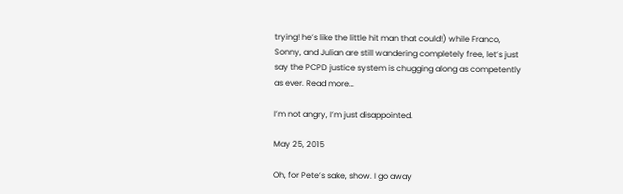trying! he’s like the little hit man that could!) while Franco, Sonny, and Julian are still wandering completely free, let’s just say the PCPD justice system is chugging along as competently as ever. Read more…

I’m not angry, I’m just disappointed.

May 25, 2015

Oh, for Pete’s sake, show. I go away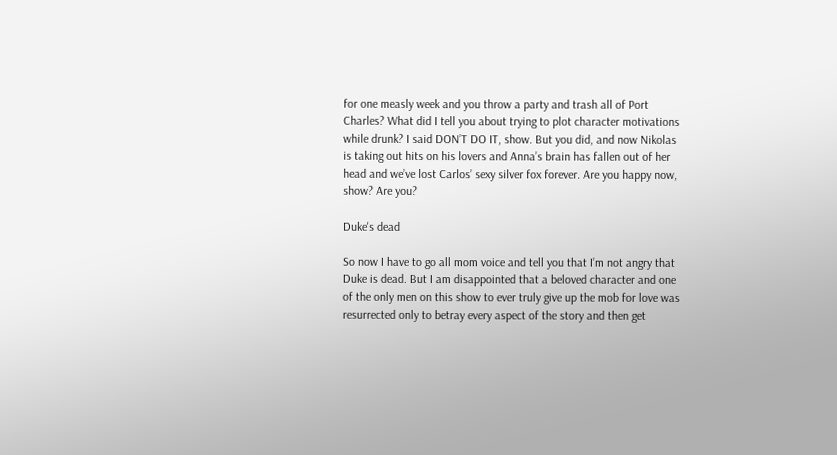for one measly week and you throw a party and trash all of Port Charles? What did I tell you about trying to plot character motivations while drunk? I said DON’T DO IT, show. But you did, and now Nikolas is taking out hits on his lovers and Anna’s brain has fallen out of her head and we’ve lost Carlos’ sexy silver fox forever. Are you happy now, show? Are you?

Duke's dead

So now I have to go all mom voice and tell you that I’m not angry that Duke is dead. But I am disappointed that a beloved character and one of the only men on this show to ever truly give up the mob for love was resurrected only to betray every aspect of the story and then get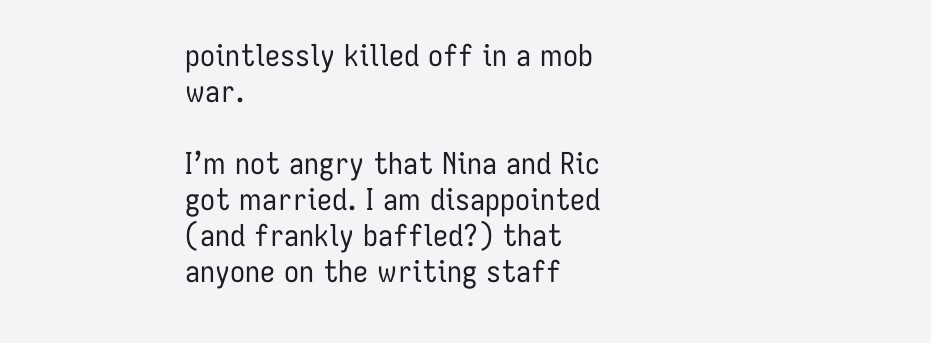pointlessly killed off in a mob war.

I’m not angry that Nina and Ric got married. I am disappointed (and frankly baffled?) that anyone on the writing staff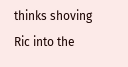thinks shoving Ric into the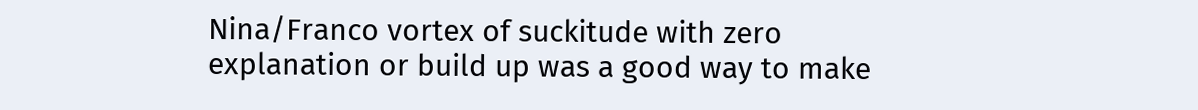Nina/Franco vortex of suckitude with zero explanation or build up was a good way to make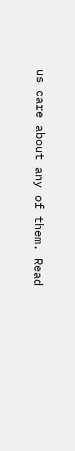us care about any of them. Read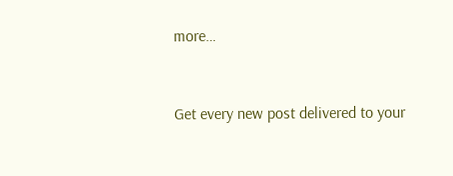more…


Get every new post delivered to your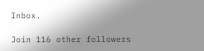Inbox.

Join 116 other followers